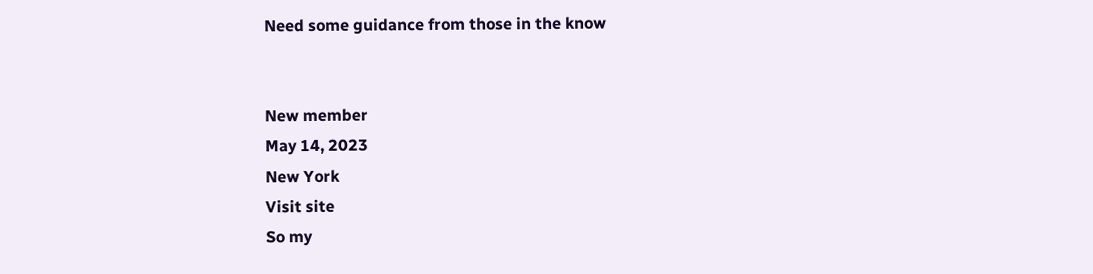Need some guidance from those in the know


New member
May 14, 2023
New York
Visit site
So my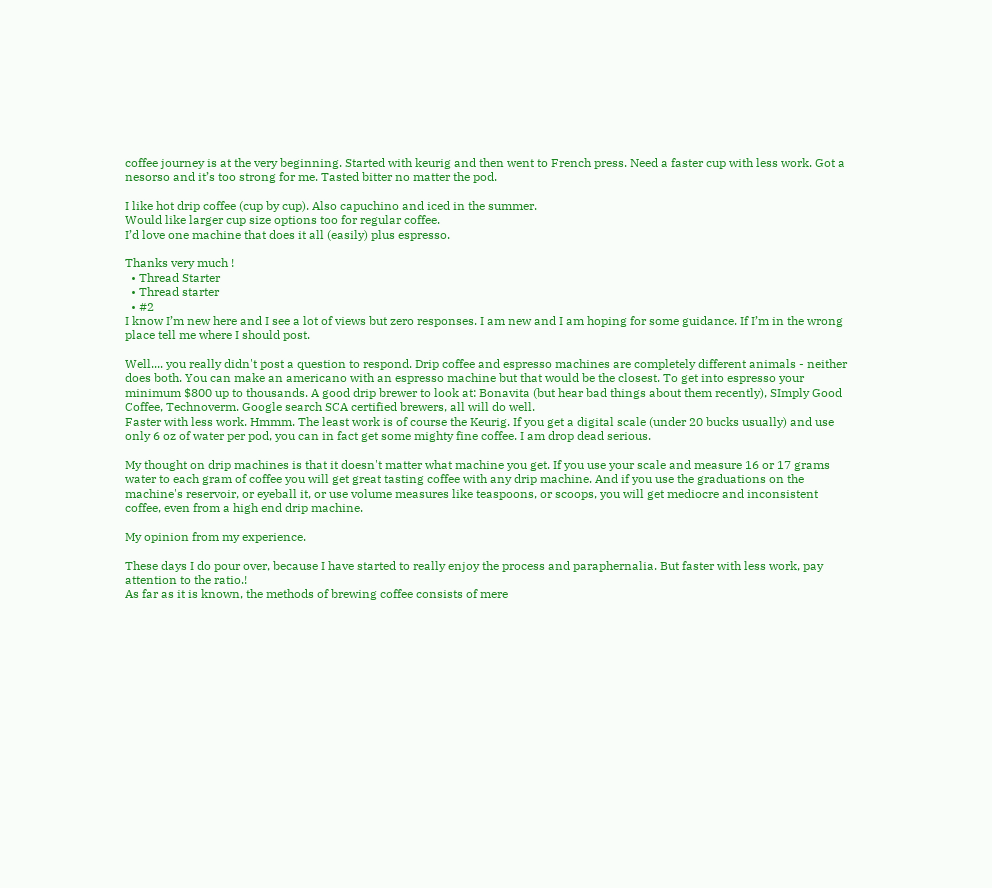coffee journey is at the very beginning. Started with keurig and then went to French press. Need a faster cup with less work. Got a nesorso and it’s too strong for me. Tasted bitter no matter the pod.

I like hot drip coffee (cup by cup). Also capuchino and iced in the summer.
Would like larger cup size options too for regular coffee.
I’d love one machine that does it all (easily) plus espresso.

Thanks very much !
  • Thread Starter
  • Thread starter
  • #2
I know I’m new here and I see a lot of views but zero responses. I am new and I am hoping for some guidance. If I’m in the wrong place tell me where I should post.

Well.... you really didn't post a question to respond. Drip coffee and espresso machines are completely different animals - neither does both. You can make an americano with an espresso machine but that would be the closest. To get into espresso your minimum $800 up to thousands. A good drip brewer to look at: Bonavita (but hear bad things about them recently), SImply Good Coffee, Technoverm. Google search SCA certified brewers, all will do well.
Faster with less work. Hmmm. The least work is of course the Keurig. If you get a digital scale (under 20 bucks usually) and use only 6 oz of water per pod, you can in fact get some mighty fine coffee. I am drop dead serious.

My thought on drip machines is that it doesn't matter what machine you get. If you use your scale and measure 16 or 17 grams water to each gram of coffee you will get great tasting coffee with any drip machine. And if you use the graduations on the machine's reservoir, or eyeball it, or use volume measures like teaspoons, or scoops, you will get mediocre and inconsistent coffee, even from a high end drip machine.

My opinion from my experience.

These days I do pour over, because I have started to really enjoy the process and paraphernalia. But faster with less work, pay attention to the ratio.!
As far as it is known, the methods of brewing coffee consists of mere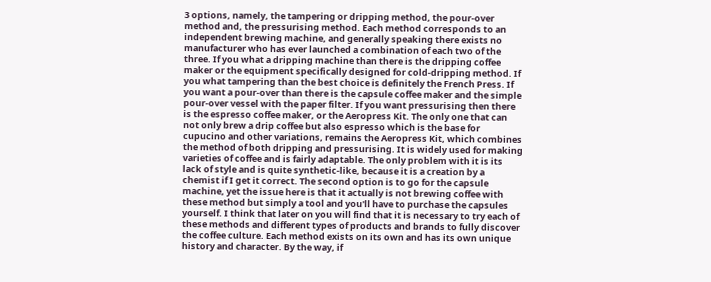3 options, namely, the tampering or dripping method, the pour-over method and, the pressurising method. Each method corresponds to an independent brewing machine, and generally speaking there exists no manufacturer who has ever launched a combination of each two of the three. If you what a dripping machine than there is the dripping coffee maker or the equipment specifically designed for cold-dripping method. If you what tampering than the best choice is definitely the French Press. If you want a pour-over than there is the capsule coffee maker and the simple pour-over vessel with the paper filter. If you want pressurising then there is the espresso coffee maker, or the Aeropress Kit. The only one that can not only brew a drip coffee but also espresso which is the base for cupucino and other variations, remains the Aeropress Kit, which combines the method of both dripping and pressurising. It is widely used for making varieties of coffee and is fairly adaptable. The only problem with it is its lack of style and is quite synthetic-like, because it is a creation by a chemist if I get it correct. The second option is to go for the capsule machine, yet the issue here is that it actually is not brewing coffee with these method but simply a tool and you'll have to purchase the capsules yourself. I think that later on you will find that it is necessary to try each of these methods and different types of products and brands to fully discover the coffee culture. Each method exists on its own and has its own unique history and character. By the way, if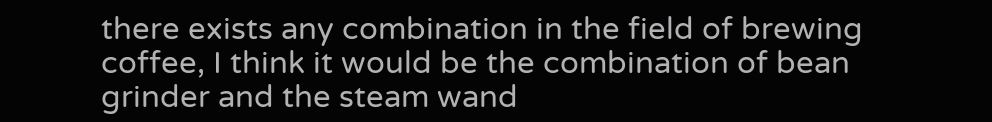there exists any combination in the field of brewing coffee, I think it would be the combination of bean grinder and the steam wand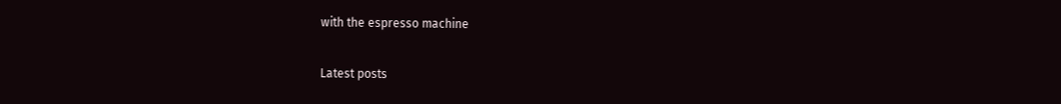with the espresso machine

Latest posts